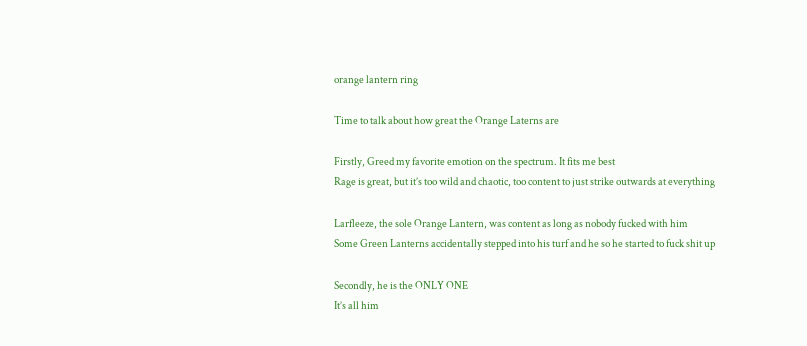orange lantern ring

Time to talk about how great the Orange Laterns are

Firstly, Greed my favorite emotion on the spectrum. It fits me best
Rage is great, but it’s too wild and chaotic, too content to just strike outwards at everything

Larfleeze, the sole Orange Lantern, was content as long as nobody fucked with him
Some Green Lanterns accidentally stepped into his turf and he so he started to fuck shit up

Secondly, he is the ONLY ONE
It’s all him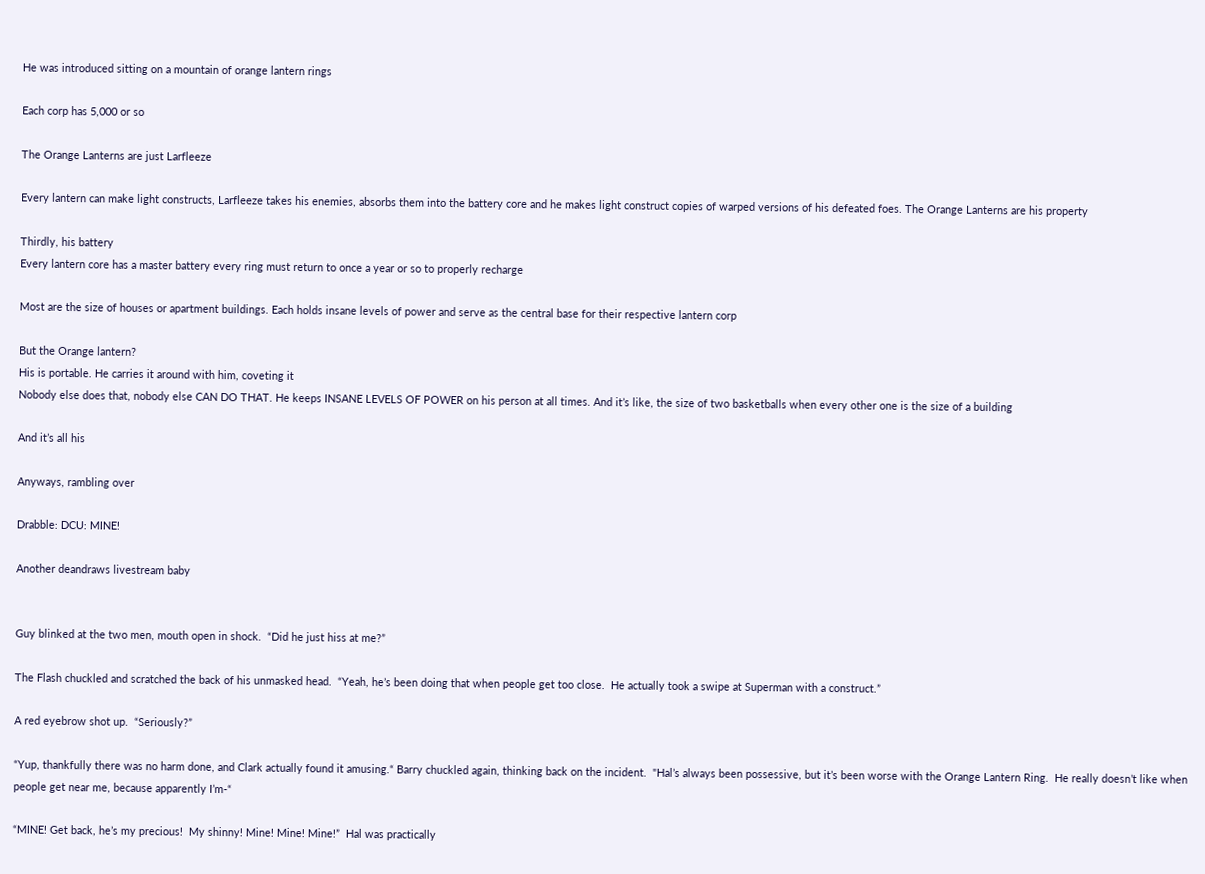He was introduced sitting on a mountain of orange lantern rings

Each corp has 5,000 or so

The Orange Lanterns are just Larfleeze

Every lantern can make light constructs, Larfleeze takes his enemies, absorbs them into the battery core and he makes light construct copies of warped versions of his defeated foes. The Orange Lanterns are his property

Thirdly, his battery
Every lantern core has a master battery every ring must return to once a year or so to properly recharge

Most are the size of houses or apartment buildings. Each holds insane levels of power and serve as the central base for their respective lantern corp

But the Orange lantern?
His is portable. He carries it around with him, coveting it
Nobody else does that, nobody else CAN DO THAT. He keeps INSANE LEVELS OF POWER on his person at all times. And it’s like, the size of two basketballs when every other one is the size of a building

And it’s all his

Anyways, rambling over

Drabble: DCU: MINE!

Another deandraws livestream baby


Guy blinked at the two men, mouth open in shock.  “Did he just hiss at me?”

The Flash chuckled and scratched the back of his unmasked head.  “Yeah, he’s been doing that when people get too close.  He actually took a swipe at Superman with a construct.”

A red eyebrow shot up.  “Seriously?”

“Yup, thankfully there was no harm done, and Clark actually found it amusing.“ Barry chuckled again, thinking back on the incident.  "Hal’s always been possessive, but it’s been worse with the Orange Lantern Ring.  He really doesn’t like when people get near me, because apparently I’m-“

“MINE! Get back, he’s my precious!  My shinny! Mine! Mine! Mine!”  Hal was practically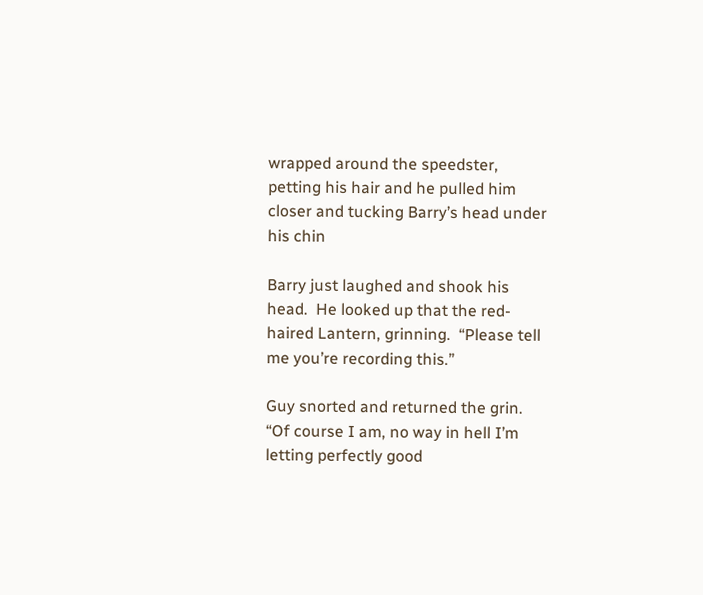wrapped around the speedster, petting his hair and he pulled him closer and tucking Barry’s head under his chin

Barry just laughed and shook his head.  He looked up that the red-haired Lantern, grinning.  “Please tell me you’re recording this.”

Guy snorted and returned the grin.  “Of course I am, no way in hell I’m letting perfectly good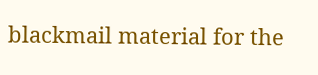blackmail material for the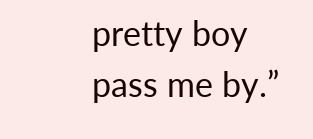pretty boy pass me by.”